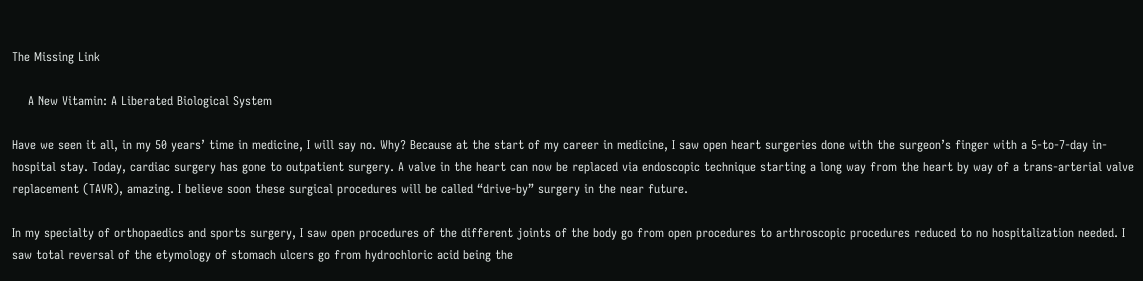The Missing Link

    A New Vitamin: A Liberated Biological System

Have we seen it all, in my 50 years’ time in medicine, I will say no. Why? Because at the start of my career in medicine, I saw open heart surgeries done with the surgeon’s finger with a 5-to-7-day in-hospital stay. Today, cardiac surgery has gone to outpatient surgery. A valve in the heart can now be replaced via endoscopic technique starting a long way from the heart by way of a trans-arterial valve replacement (TAVR), amazing. I believe soon these surgical procedures will be called “drive-by” surgery in the near future.

In my specialty of orthopaedics and sports surgery, I saw open procedures of the different joints of the body go from open procedures to arthroscopic procedures reduced to no hospitalization needed. I saw total reversal of the etymology of stomach ulcers go from hydrochloric acid being the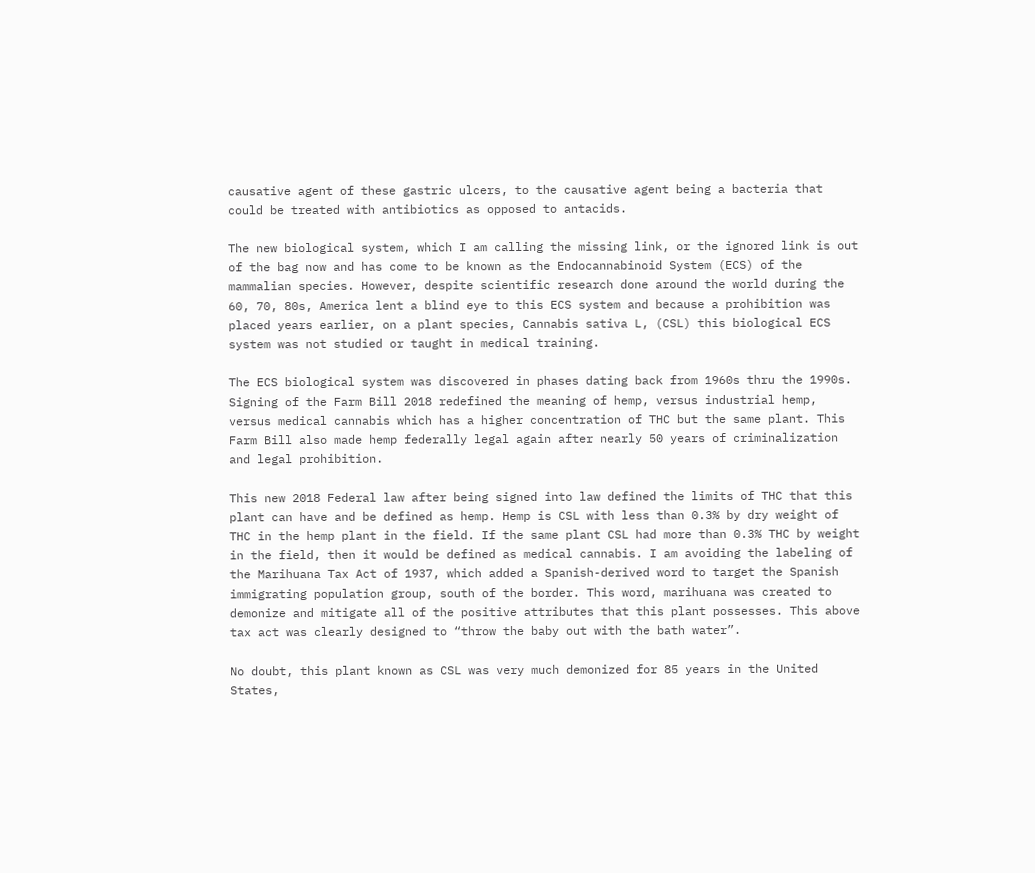causative agent of these gastric ulcers, to the causative agent being a bacteria that could be treated with antibiotics as opposed to antacids.

The new biological system, which I am calling the missing link, or the ignored link is out of the bag now and has come to be known as the Endocannabinoid System (ECS) of the mammalian species. However, despite scientific research done around the world during the 60, 70, 80s, America lent a blind eye to this ECS system and because a prohibition was placed years earlier, on a plant species, Cannabis sativa L, (CSL) this biological ECS system was not studied or taught in medical training.

The ECS biological system was discovered in phases dating back from 1960s thru the 1990s. Signing of the Farm Bill 2018 redefined the meaning of hemp, versus industrial hemp, versus medical cannabis which has a higher concentration of THC but the same plant. This Farm Bill also made hemp federally legal again after nearly 50 years of criminalization and legal prohibition.

This new 2018 Federal law after being signed into law defined the limits of THC that this plant can have and be defined as hemp. Hemp is CSL with less than 0.3% by dry weight of THC in the hemp plant in the field. If the same plant CSL had more than 0.3% THC by weight in the field, then it would be defined as medical cannabis. I am avoiding the labeling of the Marihuana Tax Act of 1937, which added a Spanish-derived word to target the Spanish immigrating population group, south of the border. This word, marihuana was created to demonize and mitigate all of the positive attributes that this plant possesses. This above tax act was clearly designed to “throw the baby out with the bath water”.

No doubt, this plant known as CSL was very much demonized for 85 years in the United States,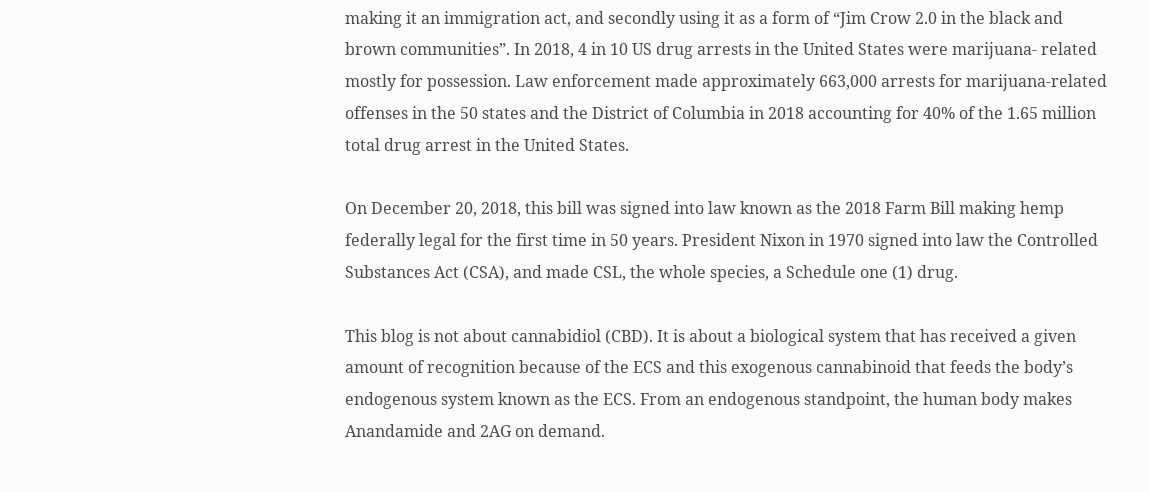making it an immigration act, and secondly using it as a form of “Jim Crow 2.0 in the black and brown communities”. In 2018, 4 in 10 US drug arrests in the United States were marijuana- related mostly for possession. Law enforcement made approximately 663,000 arrests for marijuana-related offenses in the 50 states and the District of Columbia in 2018 accounting for 40% of the 1.65 million total drug arrest in the United States.

On December 20, 2018, this bill was signed into law known as the 2018 Farm Bill making hemp federally legal for the first time in 50 years. President Nixon in 1970 signed into law the Controlled Substances Act (CSA), and made CSL, the whole species, a Schedule one (1) drug.

This blog is not about cannabidiol (CBD). It is about a biological system that has received a given amount of recognition because of the ECS and this exogenous cannabinoid that feeds the body’s endogenous system known as the ECS. From an endogenous standpoint, the human body makes Anandamide and 2AG on demand.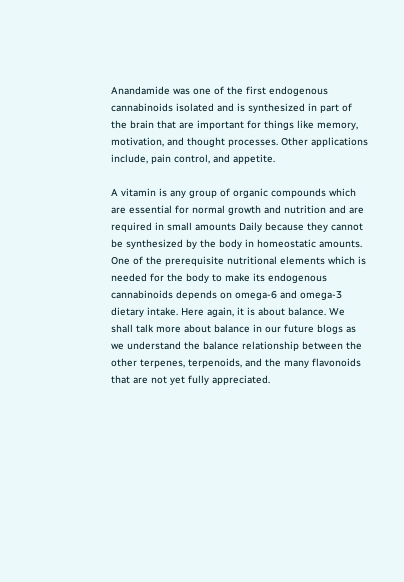Anandamide was one of the first endogenous cannabinoids isolated and is synthesized in part of the brain that are important for things like memory, motivation, and thought processes. Other applications include, pain control, and appetite.

A vitamin is any group of organic compounds which are essential for normal growth and nutrition and are required in small amounts Daily because they cannot be synthesized by the body in homeostatic amounts. One of the prerequisite nutritional elements which is needed for the body to make its endogenous cannabinoids depends on omega-6 and omega-3 dietary intake. Here again, it is about balance. We shall talk more about balance in our future blogs as we understand the balance relationship between the other terpenes, terpenoids, and the many flavonoids that are not yet fully appreciated.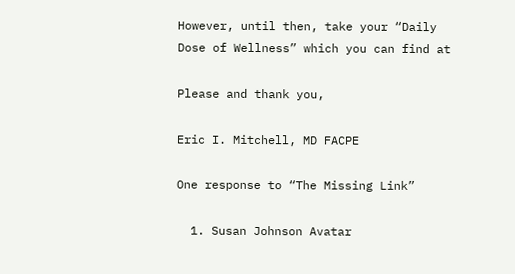However, until then, take your “Daily Dose of Wellness” which you can find at

Please and thank you,

Eric I. Mitchell, MD FACPE

One response to “The Missing Link”

  1. Susan Johnson Avatar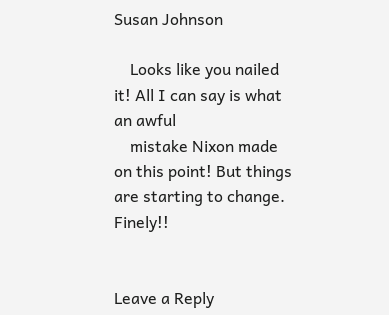Susan Johnson

    Looks like you nailed it! All I can say is what an awful
    mistake Nixon made on this point! But things are starting to change. Finely!!


Leave a Reply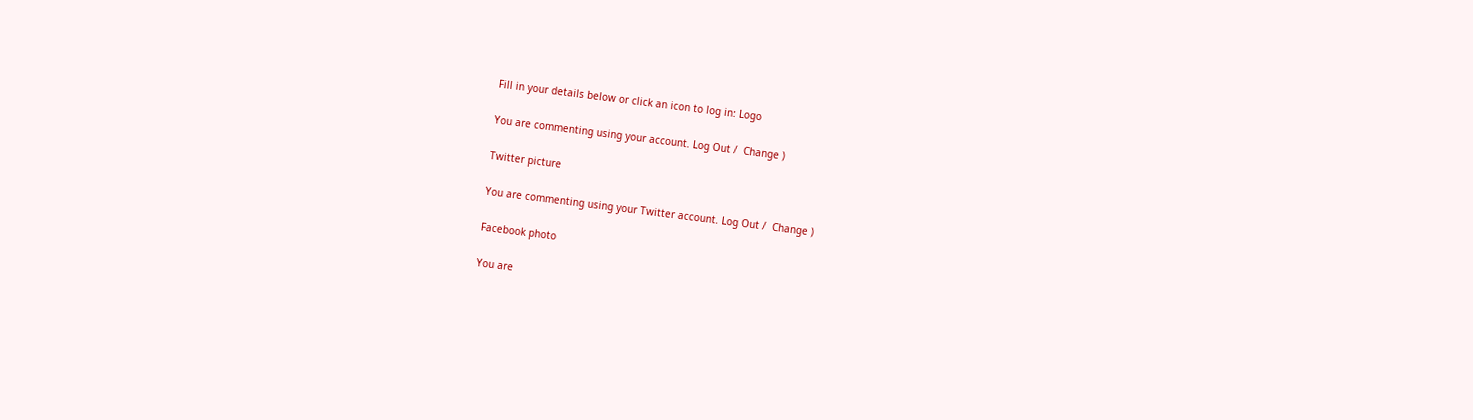Fill in your details below or click an icon to log in: Logo

You are commenting using your account. Log Out /  Change )

Twitter picture

You are commenting using your Twitter account. Log Out /  Change )

Facebook photo

You are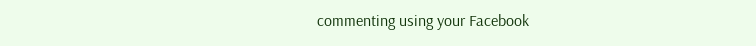commenting using your Facebook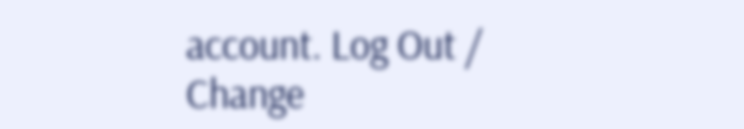account. Log Out /  Change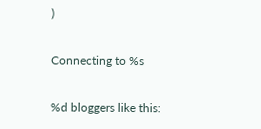)

Connecting to %s

%d bloggers like this: